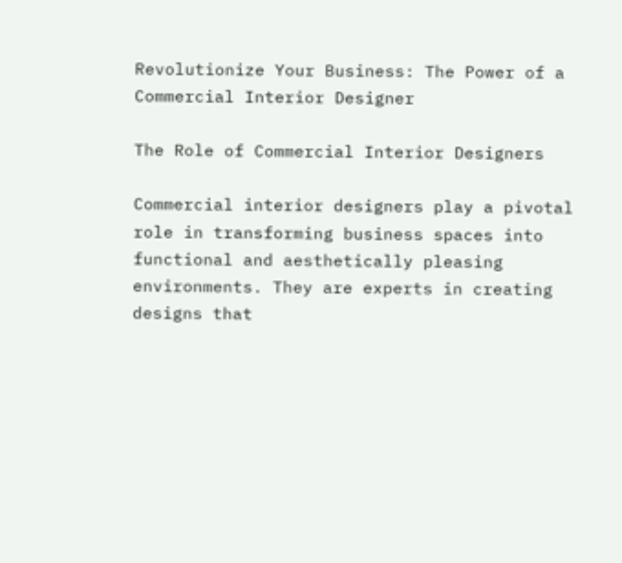Revolutionize Your Business: The Power of a Commercial Interior Designer

The Role of Commercial Interior Designers

Commercial interior designers play a pivotal role in transforming business spaces into functional and aesthetically pleasing environments. They are experts in creating designs that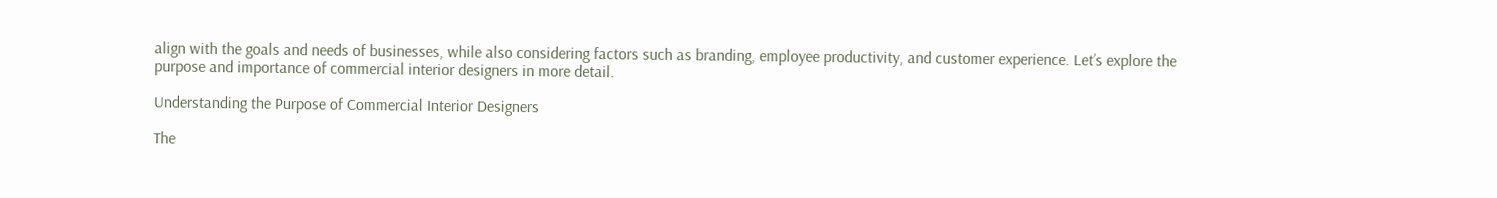align with the goals and needs of businesses, while also considering factors such as branding, employee productivity, and customer experience. Let’s explore the purpose and importance of commercial interior designers in more detail.

Understanding the Purpose of Commercial Interior Designers

The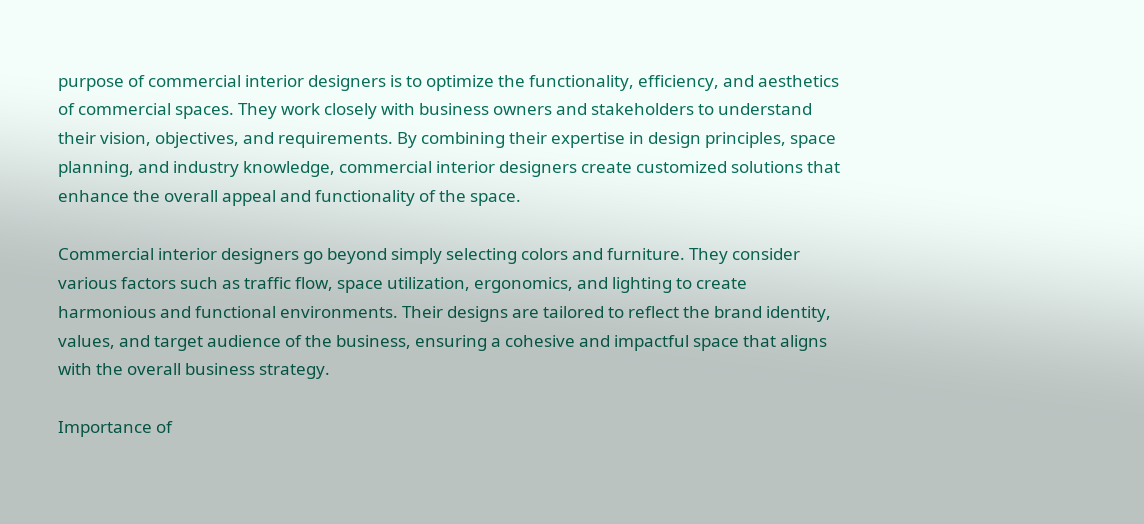purpose of commercial interior designers is to optimize the functionality, efficiency, and aesthetics of commercial spaces. They work closely with business owners and stakeholders to understand their vision, objectives, and requirements. By combining their expertise in design principles, space planning, and industry knowledge, commercial interior designers create customized solutions that enhance the overall appeal and functionality of the space.

Commercial interior designers go beyond simply selecting colors and furniture. They consider various factors such as traffic flow, space utilization, ergonomics, and lighting to create harmonious and functional environments. Their designs are tailored to reflect the brand identity, values, and target audience of the business, ensuring a cohesive and impactful space that aligns with the overall business strategy.

Importance of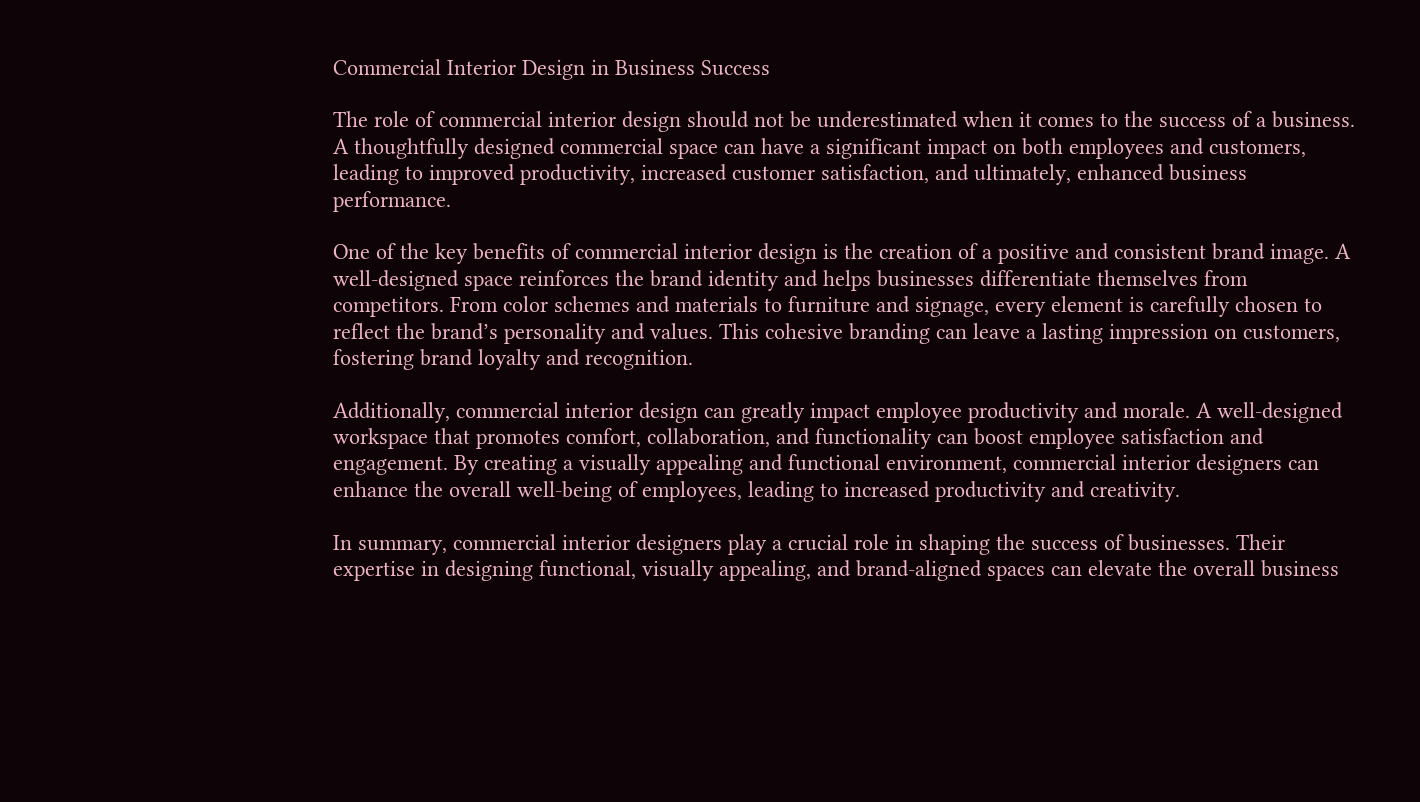Commercial Interior Design in Business Success

The role of commercial interior design should not be underestimated when it comes to the success of a business. A thoughtfully designed commercial space can have a significant impact on both employees and customers, leading to improved productivity, increased customer satisfaction, and ultimately, enhanced business performance.

One of the key benefits of commercial interior design is the creation of a positive and consistent brand image. A well-designed space reinforces the brand identity and helps businesses differentiate themselves from competitors. From color schemes and materials to furniture and signage, every element is carefully chosen to reflect the brand’s personality and values. This cohesive branding can leave a lasting impression on customers, fostering brand loyalty and recognition.

Additionally, commercial interior design can greatly impact employee productivity and morale. A well-designed workspace that promotes comfort, collaboration, and functionality can boost employee satisfaction and engagement. By creating a visually appealing and functional environment, commercial interior designers can enhance the overall well-being of employees, leading to increased productivity and creativity.

In summary, commercial interior designers play a crucial role in shaping the success of businesses. Their expertise in designing functional, visually appealing, and brand-aligned spaces can elevate the overall business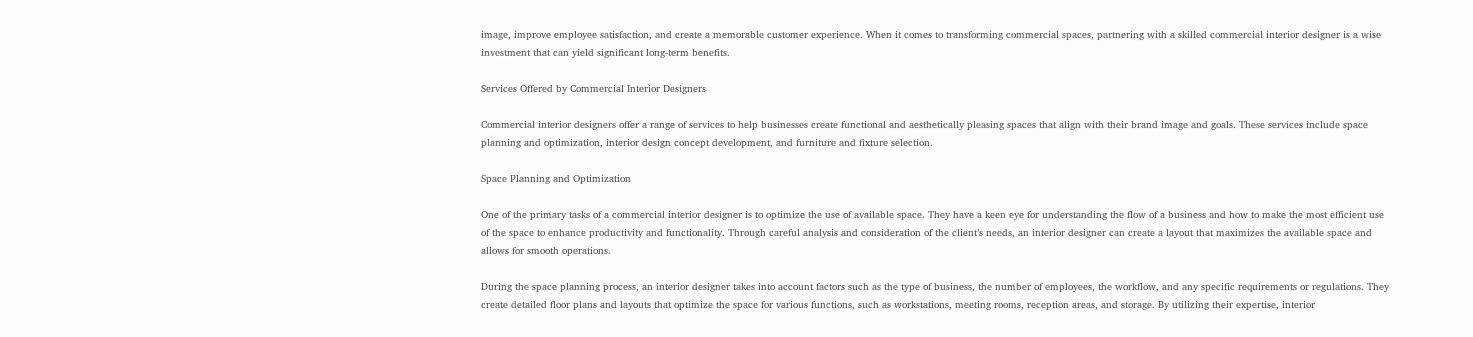image, improve employee satisfaction, and create a memorable customer experience. When it comes to transforming commercial spaces, partnering with a skilled commercial interior designer is a wise investment that can yield significant long-term benefits.

Services Offered by Commercial Interior Designers

Commercial interior designers offer a range of services to help businesses create functional and aesthetically pleasing spaces that align with their brand image and goals. These services include space planning and optimization, interior design concept development, and furniture and fixture selection.

Space Planning and Optimization

One of the primary tasks of a commercial interior designer is to optimize the use of available space. They have a keen eye for understanding the flow of a business and how to make the most efficient use of the space to enhance productivity and functionality. Through careful analysis and consideration of the client’s needs, an interior designer can create a layout that maximizes the available space and allows for smooth operations.

During the space planning process, an interior designer takes into account factors such as the type of business, the number of employees, the workflow, and any specific requirements or regulations. They create detailed floor plans and layouts that optimize the space for various functions, such as workstations, meeting rooms, reception areas, and storage. By utilizing their expertise, interior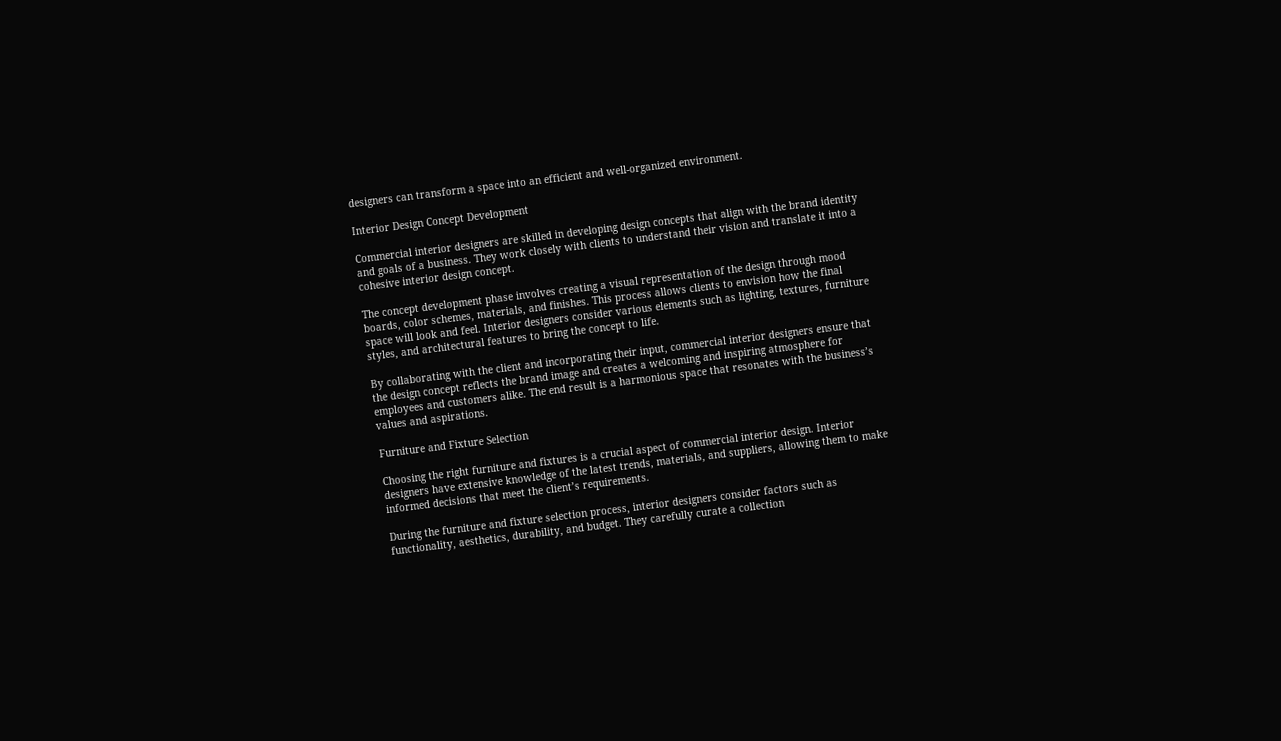designers can transform a space into an efficient and well-organized environment.

Interior Design Concept Development

Commercial interior designers are skilled in developing design concepts that align with the brand identity and goals of a business. They work closely with clients to understand their vision and translate it into a cohesive interior design concept.

The concept development phase involves creating a visual representation of the design through mood boards, color schemes, materials, and finishes. This process allows clients to envision how the final space will look and feel. Interior designers consider various elements such as lighting, textures, furniture styles, and architectural features to bring the concept to life.

By collaborating with the client and incorporating their input, commercial interior designers ensure that the design concept reflects the brand image and creates a welcoming and inspiring atmosphere for employees and customers alike. The end result is a harmonious space that resonates with the business’s values and aspirations.

Furniture and Fixture Selection

Choosing the right furniture and fixtures is a crucial aspect of commercial interior design. Interior designers have extensive knowledge of the latest trends, materials, and suppliers, allowing them to make informed decisions that meet the client’s requirements.

During the furniture and fixture selection process, interior designers consider factors such as functionality, aesthetics, durability, and budget. They carefully curate a collection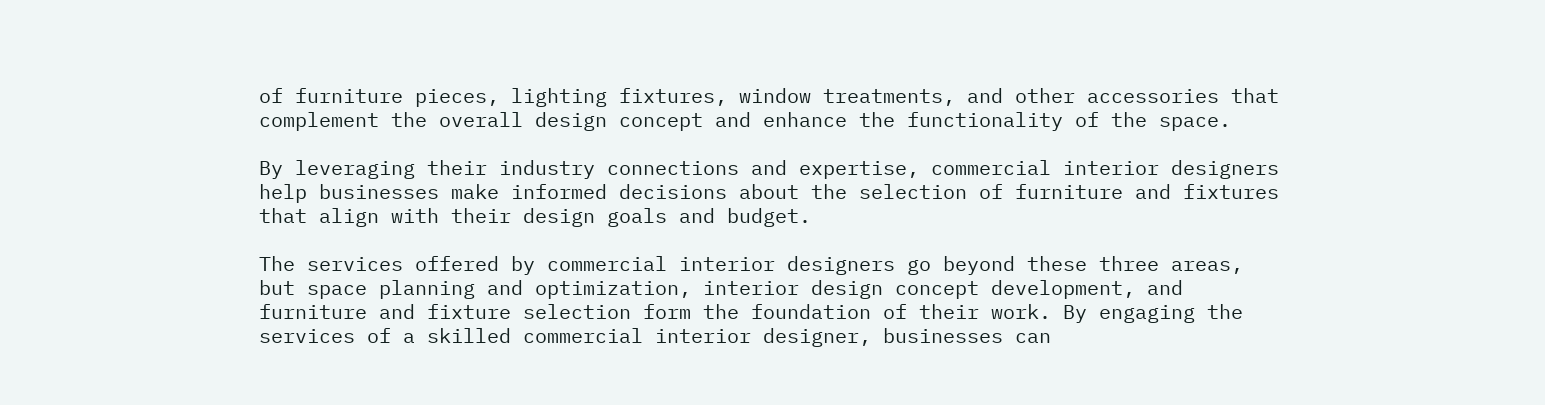of furniture pieces, lighting fixtures, window treatments, and other accessories that complement the overall design concept and enhance the functionality of the space.

By leveraging their industry connections and expertise, commercial interior designers help businesses make informed decisions about the selection of furniture and fixtures that align with their design goals and budget.

The services offered by commercial interior designers go beyond these three areas, but space planning and optimization, interior design concept development, and furniture and fixture selection form the foundation of their work. By engaging the services of a skilled commercial interior designer, businesses can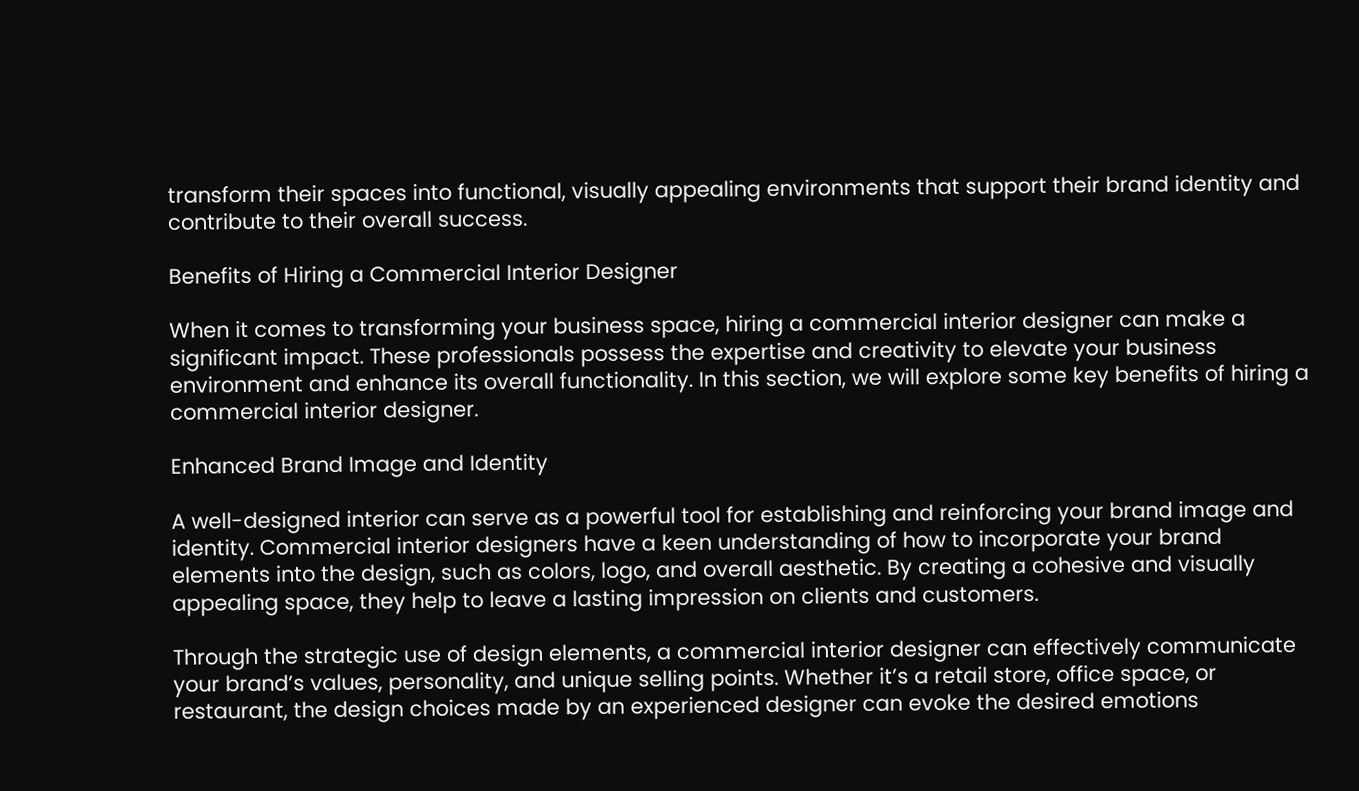transform their spaces into functional, visually appealing environments that support their brand identity and contribute to their overall success.

Benefits of Hiring a Commercial Interior Designer

When it comes to transforming your business space, hiring a commercial interior designer can make a significant impact. These professionals possess the expertise and creativity to elevate your business environment and enhance its overall functionality. In this section, we will explore some key benefits of hiring a commercial interior designer.

Enhanced Brand Image and Identity

A well-designed interior can serve as a powerful tool for establishing and reinforcing your brand image and identity. Commercial interior designers have a keen understanding of how to incorporate your brand elements into the design, such as colors, logo, and overall aesthetic. By creating a cohesive and visually appealing space, they help to leave a lasting impression on clients and customers.

Through the strategic use of design elements, a commercial interior designer can effectively communicate your brand’s values, personality, and unique selling points. Whether it’s a retail store, office space, or restaurant, the design choices made by an experienced designer can evoke the desired emotions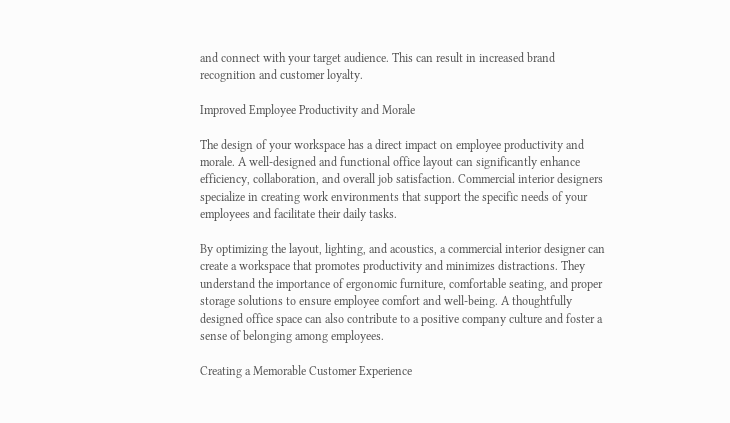and connect with your target audience. This can result in increased brand recognition and customer loyalty.

Improved Employee Productivity and Morale

The design of your workspace has a direct impact on employee productivity and morale. A well-designed and functional office layout can significantly enhance efficiency, collaboration, and overall job satisfaction. Commercial interior designers specialize in creating work environments that support the specific needs of your employees and facilitate their daily tasks.

By optimizing the layout, lighting, and acoustics, a commercial interior designer can create a workspace that promotes productivity and minimizes distractions. They understand the importance of ergonomic furniture, comfortable seating, and proper storage solutions to ensure employee comfort and well-being. A thoughtfully designed office space can also contribute to a positive company culture and foster a sense of belonging among employees.

Creating a Memorable Customer Experience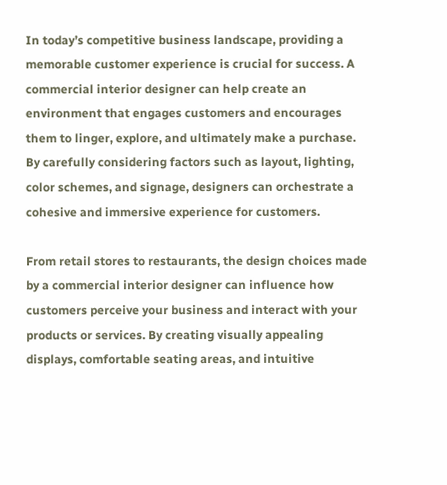In today’s competitive business landscape, providing a memorable customer experience is crucial for success. A commercial interior designer can help create an environment that engages customers and encourages them to linger, explore, and ultimately make a purchase. By carefully considering factors such as layout, lighting, color schemes, and signage, designers can orchestrate a cohesive and immersive experience for customers.

From retail stores to restaurants, the design choices made by a commercial interior designer can influence how customers perceive your business and interact with your products or services. By creating visually appealing displays, comfortable seating areas, and intuitive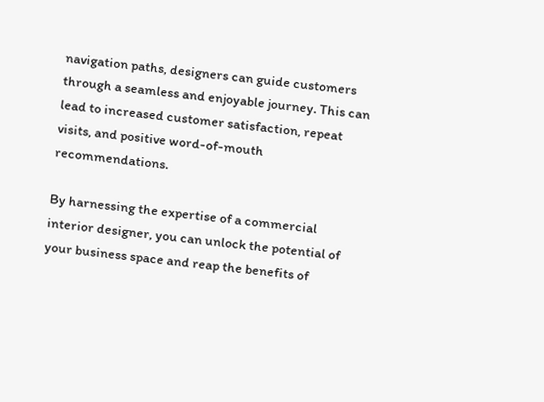navigation paths, designers can guide customers through a seamless and enjoyable journey. This can lead to increased customer satisfaction, repeat visits, and positive word-of-mouth recommendations.

By harnessing the expertise of a commercial interior designer, you can unlock the potential of your business space and reap the benefits of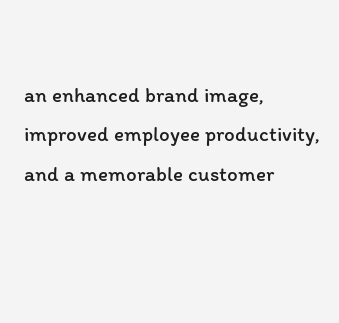an enhanced brand image, improved employee productivity, and a memorable customer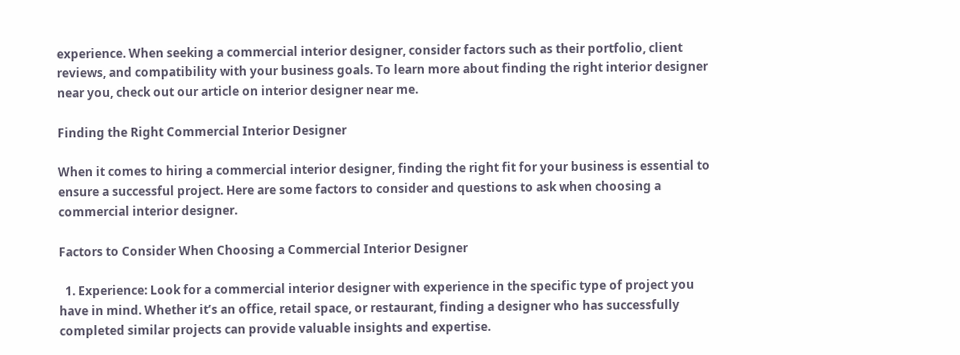experience. When seeking a commercial interior designer, consider factors such as their portfolio, client reviews, and compatibility with your business goals. To learn more about finding the right interior designer near you, check out our article on interior designer near me.

Finding the Right Commercial Interior Designer

When it comes to hiring a commercial interior designer, finding the right fit for your business is essential to ensure a successful project. Here are some factors to consider and questions to ask when choosing a commercial interior designer.

Factors to Consider When Choosing a Commercial Interior Designer

  1. Experience: Look for a commercial interior designer with experience in the specific type of project you have in mind. Whether it’s an office, retail space, or restaurant, finding a designer who has successfully completed similar projects can provide valuable insights and expertise.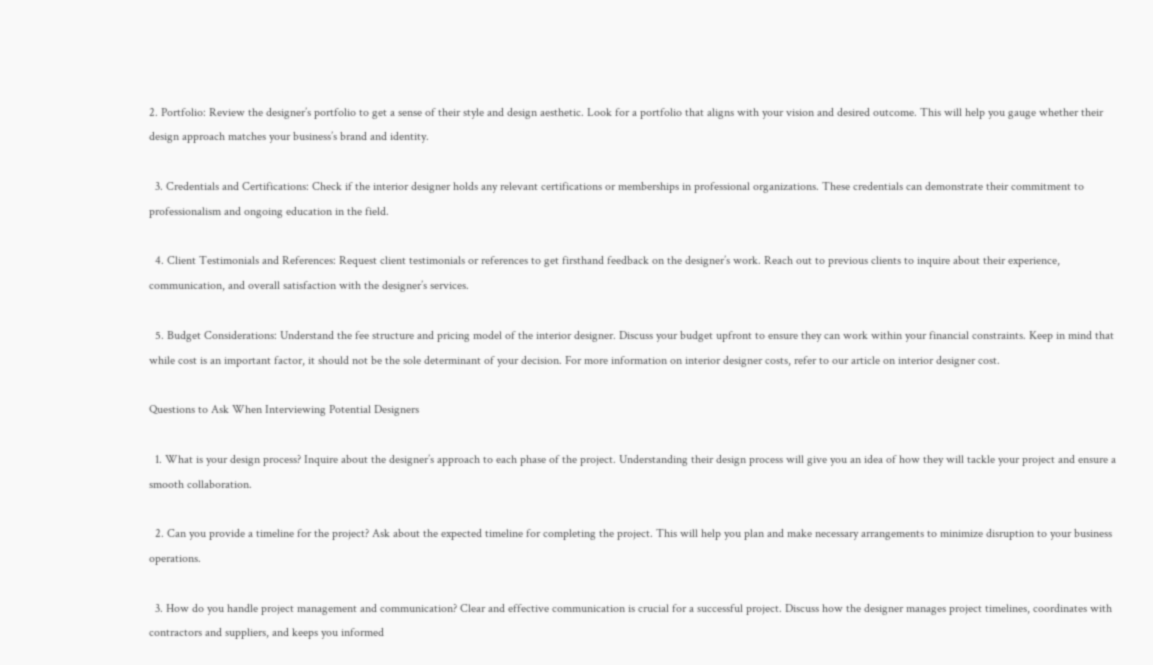2. Portfolio: Review the designer’s portfolio to get a sense of their style and design aesthetic. Look for a portfolio that aligns with your vision and desired outcome. This will help you gauge whether their design approach matches your business’s brand and identity.

  3. Credentials and Certifications: Check if the interior designer holds any relevant certifications or memberships in professional organizations. These credentials can demonstrate their commitment to professionalism and ongoing education in the field.

  4. Client Testimonials and References: Request client testimonials or references to get firsthand feedback on the designer’s work. Reach out to previous clients to inquire about their experience, communication, and overall satisfaction with the designer’s services.

  5. Budget Considerations: Understand the fee structure and pricing model of the interior designer. Discuss your budget upfront to ensure they can work within your financial constraints. Keep in mind that while cost is an important factor, it should not be the sole determinant of your decision. For more information on interior designer costs, refer to our article on interior designer cost.

Questions to Ask When Interviewing Potential Designers

  1. What is your design process? Inquire about the designer’s approach to each phase of the project. Understanding their design process will give you an idea of how they will tackle your project and ensure a smooth collaboration.

  2. Can you provide a timeline for the project? Ask about the expected timeline for completing the project. This will help you plan and make necessary arrangements to minimize disruption to your business operations.

  3. How do you handle project management and communication? Clear and effective communication is crucial for a successful project. Discuss how the designer manages project timelines, coordinates with contractors and suppliers, and keeps you informed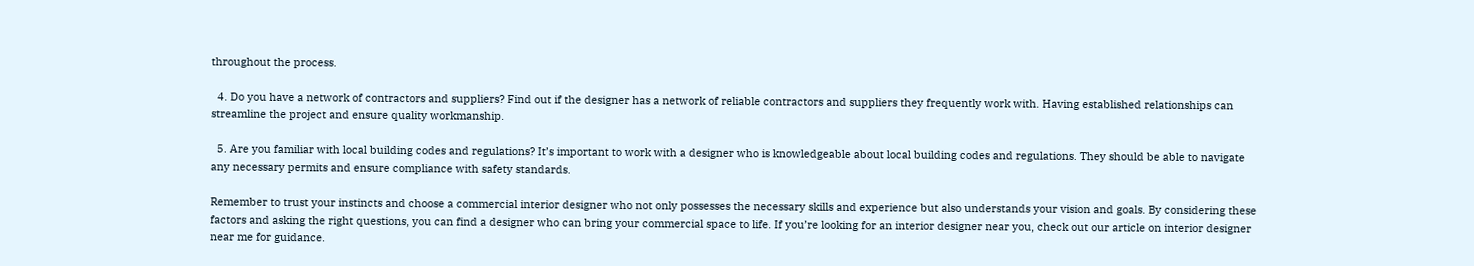throughout the process.

  4. Do you have a network of contractors and suppliers? Find out if the designer has a network of reliable contractors and suppliers they frequently work with. Having established relationships can streamline the project and ensure quality workmanship.

  5. Are you familiar with local building codes and regulations? It’s important to work with a designer who is knowledgeable about local building codes and regulations. They should be able to navigate any necessary permits and ensure compliance with safety standards.

Remember to trust your instincts and choose a commercial interior designer who not only possesses the necessary skills and experience but also understands your vision and goals. By considering these factors and asking the right questions, you can find a designer who can bring your commercial space to life. If you’re looking for an interior designer near you, check out our article on interior designer near me for guidance.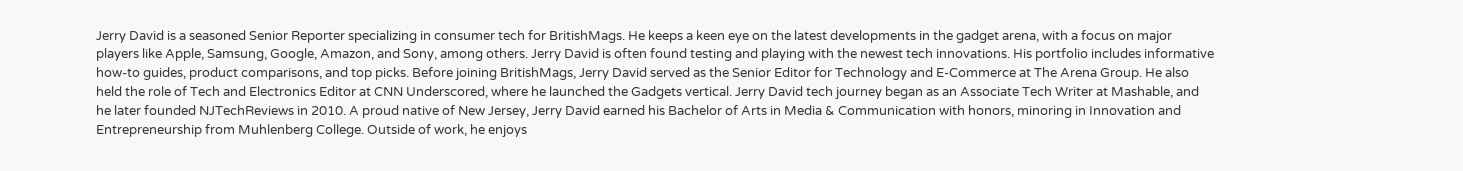Jerry David is a seasoned Senior Reporter specializing in consumer tech for BritishMags. He keeps a keen eye on the latest developments in the gadget arena, with a focus on major players like Apple, Samsung, Google, Amazon, and Sony, among others. Jerry David is often found testing and playing with the newest tech innovations. His portfolio includes informative how-to guides, product comparisons, and top picks. Before joining BritishMags, Jerry David served as the Senior Editor for Technology and E-Commerce at The Arena Group. He also held the role of Tech and Electronics Editor at CNN Underscored, where he launched the Gadgets vertical. Jerry David tech journey began as an Associate Tech Writer at Mashable, and he later founded NJTechReviews in 2010. A proud native of New Jersey, Jerry David earned his Bachelor of Arts in Media & Communication with honors, minoring in Innovation and Entrepreneurship from Muhlenberg College. Outside of work, he enjoys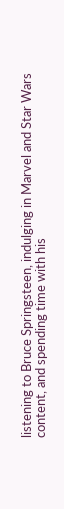listening to Bruce Springsteen, indulging in Marvel and Star Wars content, and spending time with his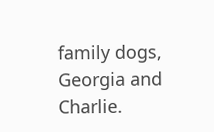family dogs, Georgia and Charlie.